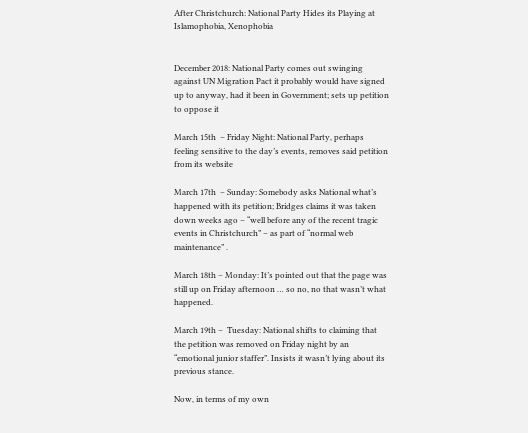After Christchurch: National Party Hides its Playing at Islamophobia, Xenophobia


December 2018: National Party comes out swinging against UN Migration Pact it probably would have signed up to anyway, had it been in Government; sets up petition to oppose it

March 15th  – Friday Night: National Party, perhaps feeling sensitive to the day’s events, removes said petition from its website

March 17th  – Sunday: Somebody asks National what’s happened with its petition; Bridges claims it was taken down weeks ago – “well before any of the recent tragic events in Christchurch” – as part of “normal web maintenance” .

March 18th – Monday: It’s pointed out that the page was still up on Friday afternoon … so no, no that wasn’t what happened.

March 19th –  Tuesday: National shifts to claiming that the petition was removed on Friday night by an “emotional junior staffer”. Insists it wasn’t lying about its previous stance.

Now, in terms of my own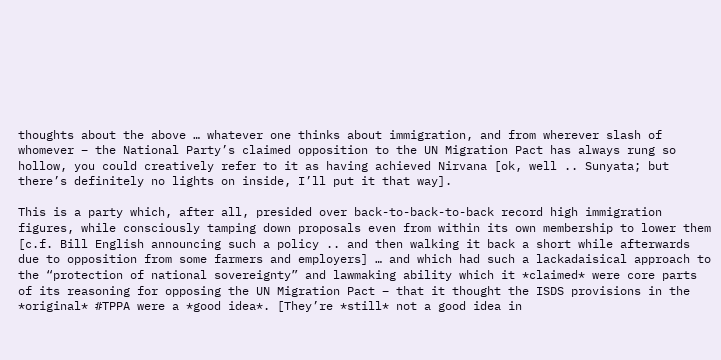thoughts about the above … whatever one thinks about immigration, and from wherever slash of whomever – the National Party’s claimed opposition to the UN Migration Pact has always rung so hollow, you could creatively refer to it as having achieved Nirvana [ok, well .. Sunyata; but there’s definitely no lights on inside, I’ll put it that way].

This is a party which, after all, presided over back-to-back-to-back record high immigration figures, while consciously tamping down proposals even from within its own membership to lower them [c.f. Bill English announcing such a policy .. and then walking it back a short while afterwards due to opposition from some farmers and employers] … and which had such a lackadaisical approach to the “protection of national sovereignty” and lawmaking ability which it *claimed* were core parts of its reasoning for opposing the UN Migration Pact – that it thought the ISDS provisions in the *original* #TPPA were a *good idea*. [They’re *still* not a good idea in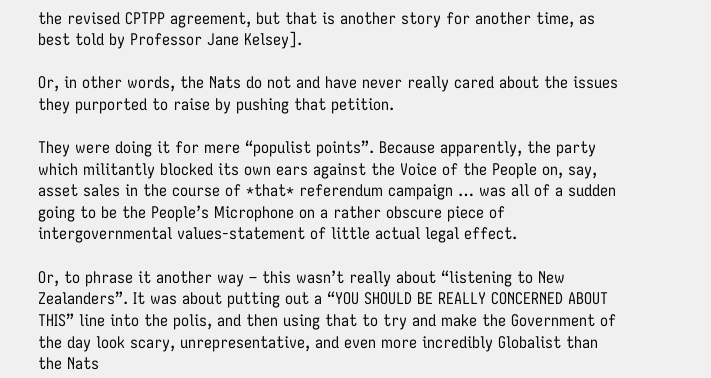the revised CPTPP agreement, but that is another story for another time, as best told by Professor Jane Kelsey].

Or, in other words, the Nats do not and have never really cared about the issues they purported to raise by pushing that petition.

They were doing it for mere “populist points”. Because apparently, the party which militantly blocked its own ears against the Voice of the People on, say, asset sales in the course of *that* referendum campaign … was all of a sudden going to be the People’s Microphone on a rather obscure piece of intergovernmental values-statement of little actual legal effect.

Or, to phrase it another way – this wasn’t really about “listening to New Zealanders”. It was about putting out a “YOU SHOULD BE REALLY CONCERNED ABOUT THIS” line into the polis, and then using that to try and make the Government of the day look scary, unrepresentative, and even more incredibly Globalist than the Nats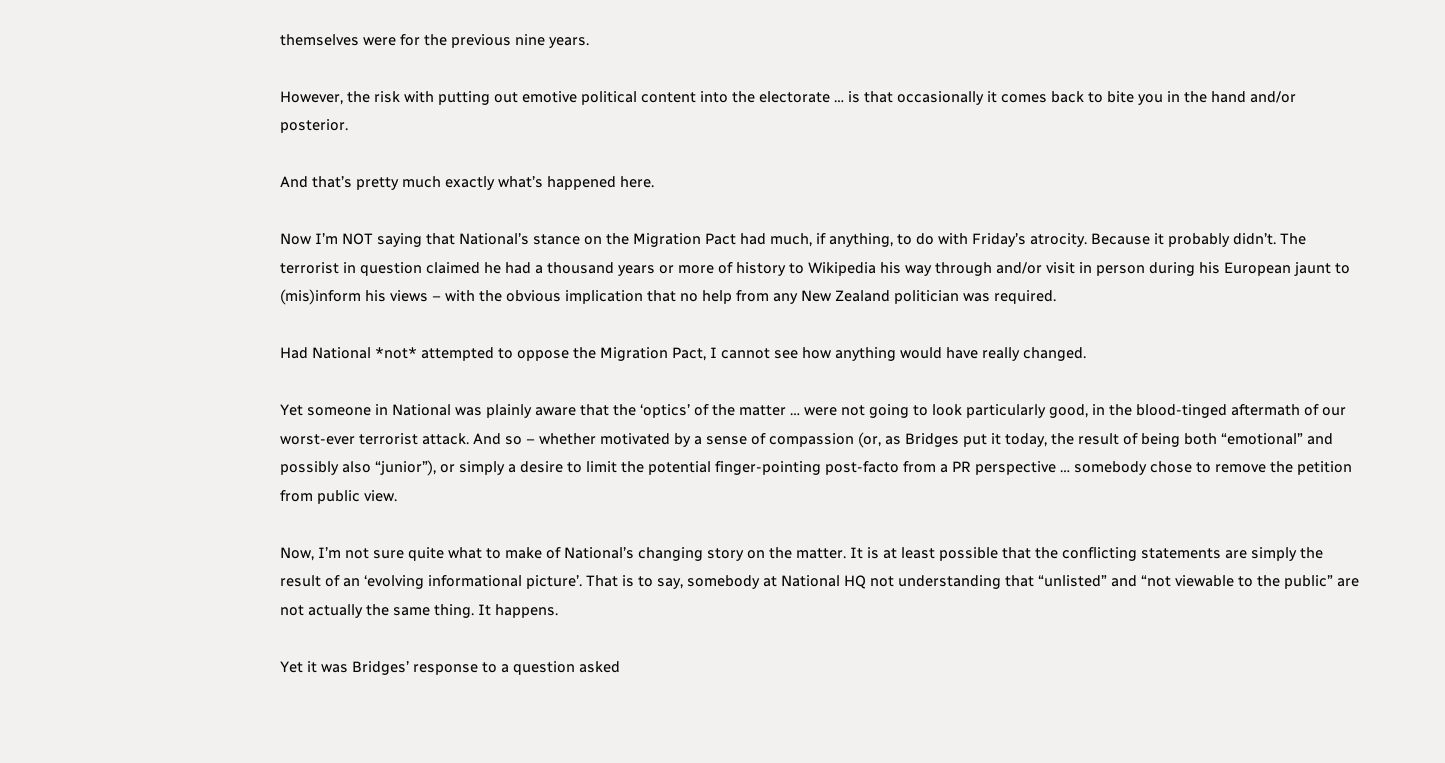themselves were for the previous nine years.

However, the risk with putting out emotive political content into the electorate … is that occasionally it comes back to bite you in the hand and/or posterior.

And that’s pretty much exactly what’s happened here.

Now I’m NOT saying that National’s stance on the Migration Pact had much, if anything, to do with Friday’s atrocity. Because it probably didn’t. The terrorist in question claimed he had a thousand years or more of history to Wikipedia his way through and/or visit in person during his European jaunt to (mis)inform his views – with the obvious implication that no help from any New Zealand politician was required.

Had National *not* attempted to oppose the Migration Pact, I cannot see how anything would have really changed.

Yet someone in National was plainly aware that the ‘optics’ of the matter … were not going to look particularly good, in the blood-tinged aftermath of our worst-ever terrorist attack. And so – whether motivated by a sense of compassion (or, as Bridges put it today, the result of being both “emotional” and possibly also “junior”), or simply a desire to limit the potential finger-pointing post-facto from a PR perspective … somebody chose to remove the petition from public view.

Now, I’m not sure quite what to make of National’s changing story on the matter. It is at least possible that the conflicting statements are simply the result of an ‘evolving informational picture’. That is to say, somebody at National HQ not understanding that “unlisted” and “not viewable to the public” are not actually the same thing. It happens.

Yet it was Bridges’ response to a question asked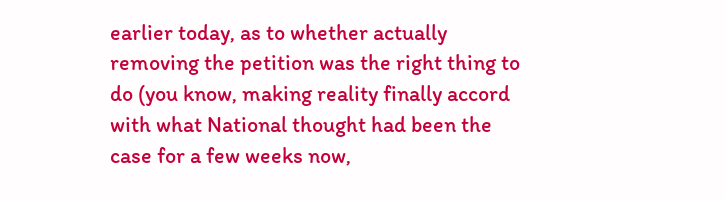earlier today, as to whether actually removing the petition was the right thing to do (you know, making reality finally accord with what National thought had been the case for a few weeks now,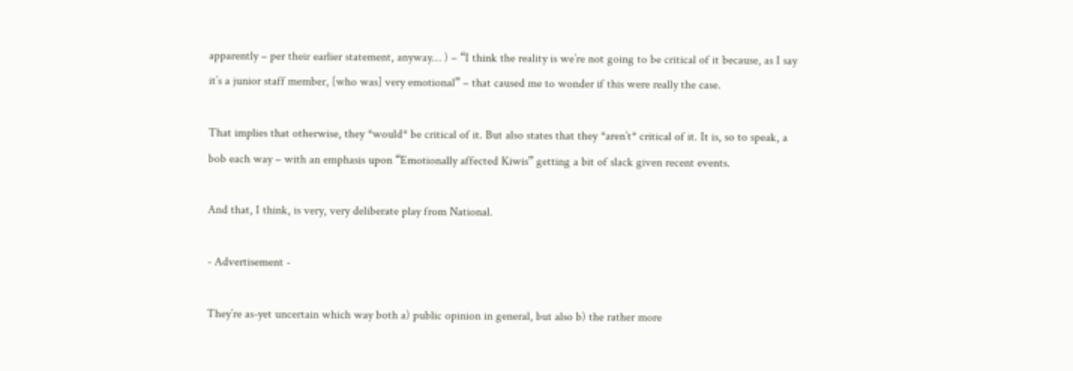apparently – per their earlier statement, anyway… ) – “I think the reality is we’re not going to be critical of it because, as I say it’s a junior staff member, [who was] very emotional” – that caused me to wonder if this were really the case.

That implies that otherwise, they *would* be critical of it. But also states that they *aren’t* critical of it. It is, so to speak, a bob each way – with an emphasis upon “Emotionally affected Kiwis” getting a bit of slack given recent events.

And that, I think, is very, very deliberate play from National.

- Advertisement -

They’re as-yet uncertain which way both a) public opinion in general, but also b) the rather more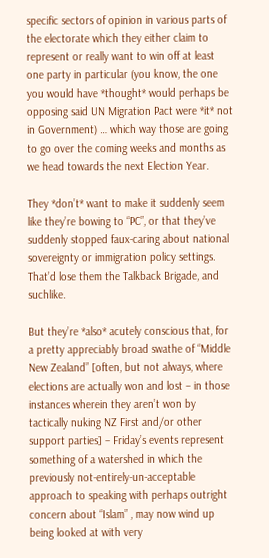specific sectors of opinion in various parts of the electorate which they either claim to represent or really want to win off at least one party in particular (you know, the one you would have *thought* would perhaps be opposing said UN Migration Pact were *it* not in Government) … which way those are going to go over the coming weeks and months as we head towards the next Election Year.

They *don’t* want to make it suddenly seem like they’re bowing to “PC”, or that they’ve suddenly stopped faux-caring about national sovereignty or immigration policy settings. That’d lose them the Talkback Brigade, and suchlike.

But they’re *also* acutely conscious that, for a pretty appreciably broad swathe of “Middle New Zealand” [often, but not always, where elections are actually won and lost – in those instances wherein they aren’t won by tactically nuking NZ First and/or other support parties] – Friday’s events represent something of a watershed in which the previously not-entirely-un-acceptable approach to speaking with perhaps outright concern about “Islam” , may now wind up being looked at with very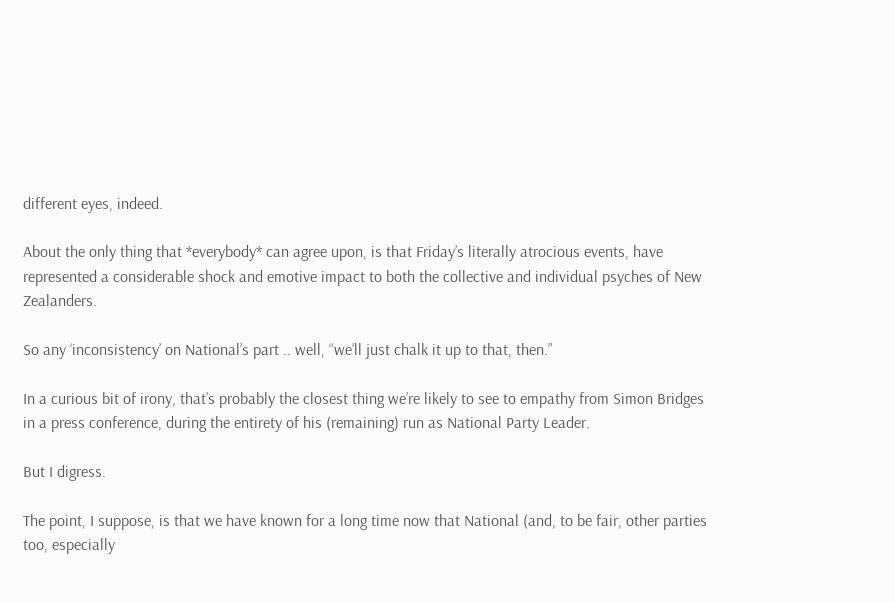different eyes, indeed.

About the only thing that *everybody* can agree upon, is that Friday’s literally atrocious events, have represented a considerable shock and emotive impact to both the collective and individual psyches of New Zealanders.

So any ‘inconsistency’ on National’s part .. well, “we’ll just chalk it up to that, then.”

In a curious bit of irony, that’s probably the closest thing we’re likely to see to empathy from Simon Bridges in a press conference, during the entirety of his (remaining) run as National Party Leader.

But I digress.

The point, I suppose, is that we have known for a long time now that National (and, to be fair, other parties too, especially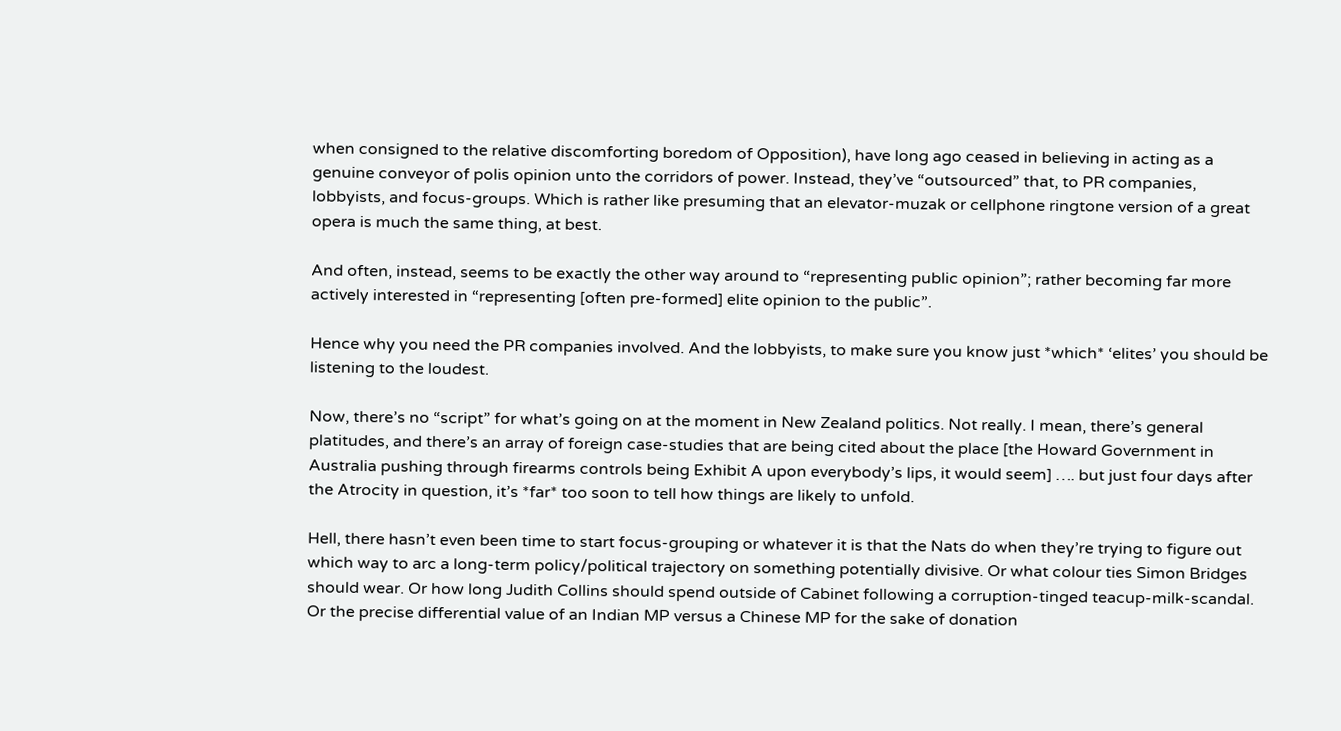when consigned to the relative discomforting boredom of Opposition), have long ago ceased in believing in acting as a genuine conveyor of polis opinion unto the corridors of power. Instead, they’ve “outsourced” that, to PR companies, lobbyists, and focus-groups. Which is rather like presuming that an elevator-muzak or cellphone ringtone version of a great opera is much the same thing, at best.

And often, instead, seems to be exactly the other way around to “representing public opinion”; rather becoming far more actively interested in “representing [often pre-formed] elite opinion to the public”.

Hence why you need the PR companies involved. And the lobbyists, to make sure you know just *which* ‘elites’ you should be listening to the loudest.

Now, there’s no “script” for what’s going on at the moment in New Zealand politics. Not really. I mean, there’s general platitudes, and there’s an array of foreign case-studies that are being cited about the place [the Howard Government in Australia pushing through firearms controls being Exhibit A upon everybody’s lips, it would seem] …. but just four days after the Atrocity in question, it’s *far* too soon to tell how things are likely to unfold.

Hell, there hasn’t even been time to start focus-grouping or whatever it is that the Nats do when they’re trying to figure out which way to arc a long-term policy/political trajectory on something potentially divisive. Or what colour ties Simon Bridges should wear. Or how long Judith Collins should spend outside of Cabinet following a corruption-tinged teacup-milk-scandal. Or the precise differential value of an Indian MP versus a Chinese MP for the sake of donation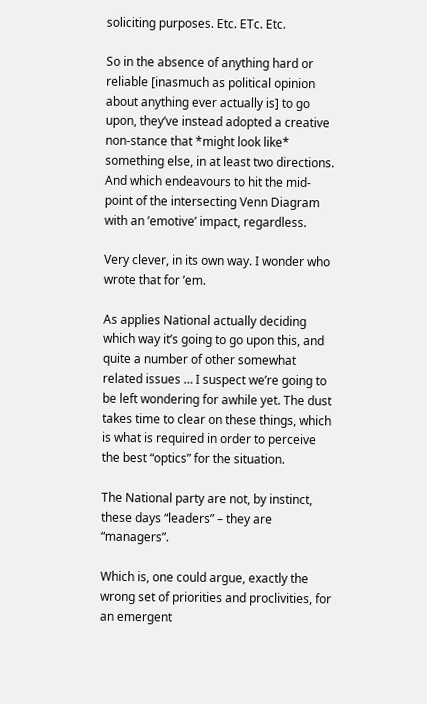soliciting purposes. Etc. ETc. Etc.

So in the absence of anything hard or reliable [inasmuch as political opinion about anything ever actually is] to go upon, they’ve instead adopted a creative non-stance that *might look like* something else, in at least two directions. And which endeavours to hit the mid-point of the intersecting Venn Diagram with an ’emotive’ impact, regardless.

Very clever, in its own way. I wonder who wrote that for ’em.

As applies National actually deciding which way it’s going to go upon this, and quite a number of other somewhat related issues … I suspect we’re going to be left wondering for awhile yet. The dust takes time to clear on these things, which is what is required in order to perceive the best “optics” for the situation.

The National party are not, by instinct, these days “leaders” – they are “managers”.

Which is, one could argue, exactly the wrong set of priorities and proclivities, for an emergent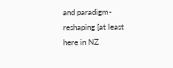and paradigm-reshaping [at least here in NZ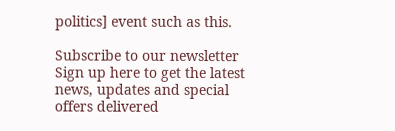politics] event such as this.

Subscribe to our newsletter
Sign up here to get the latest news, updates and special offers delivered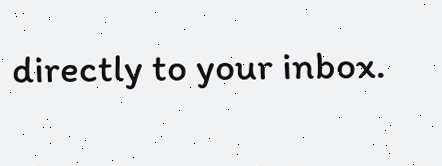directly to your inbox.